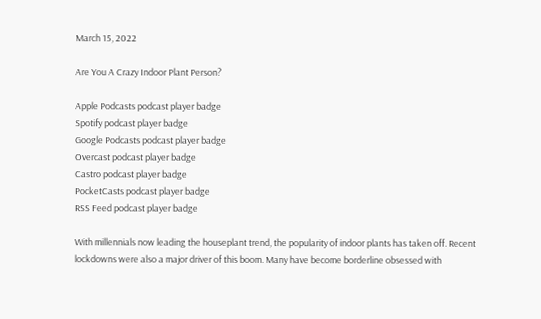March 15, 2022

Are You A Crazy Indoor Plant Person?

Apple Podcasts podcast player badge
Spotify podcast player badge
Google Podcasts podcast player badge
Overcast podcast player badge
Castro podcast player badge
PocketCasts podcast player badge
RSS Feed podcast player badge

With millennials now leading the houseplant trend, the popularity of indoor plants has taken off. Recent lockdowns were also a major driver of this boom. Many have become borderline obsessed with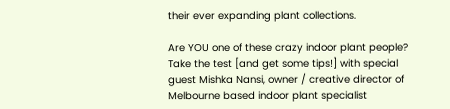their ever expanding plant collections.

Are YOU one of these crazy indoor plant people? Take the test [and get some tips!] with special guest Mishka Nansi, owner / creative director of Melbourne based indoor plant specialist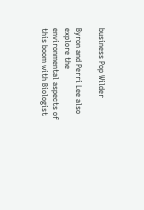business Pop Wilder

Byron and Perri Lee also explore the environmental aspects of this boom with Biologist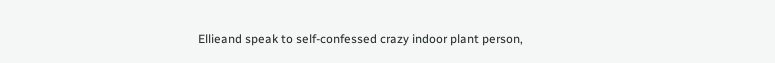Ellieand speak to self-confessed crazy indoor plant person,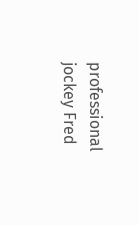professional jockey Fred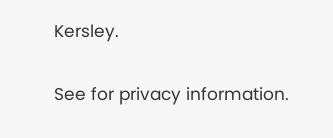Kersley.

See for privacy information.